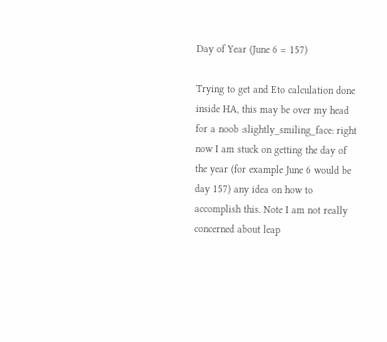Day of Year (June 6 = 157)

Trying to get and Eto calculation done inside HA, this may be over my head for a noob :slightly_smiling_face: right now I am stuck on getting the day of the year (for example June 6 would be day 157) any idea on how to accomplish this. Note I am not really concerned about leap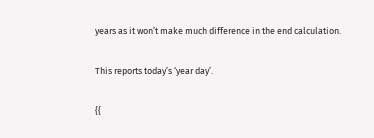years as it won’t make much difference in the end calculation.

This reports today’s ‘year day’.

{{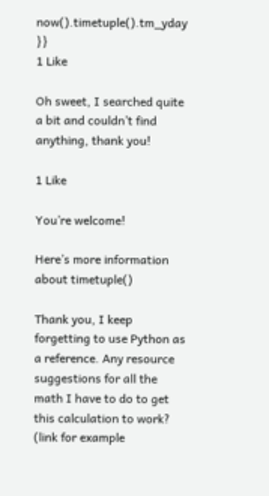now().timetuple().tm_yday }}
1 Like

Oh sweet, I searched quite a bit and couldn’t find anything, thank you!

1 Like

You’re welcome!

Here’s more information about timetuple()

Thank you, I keep forgetting to use Python as a reference. Any resource suggestions for all the math I have to do to get this calculation to work? (link for example